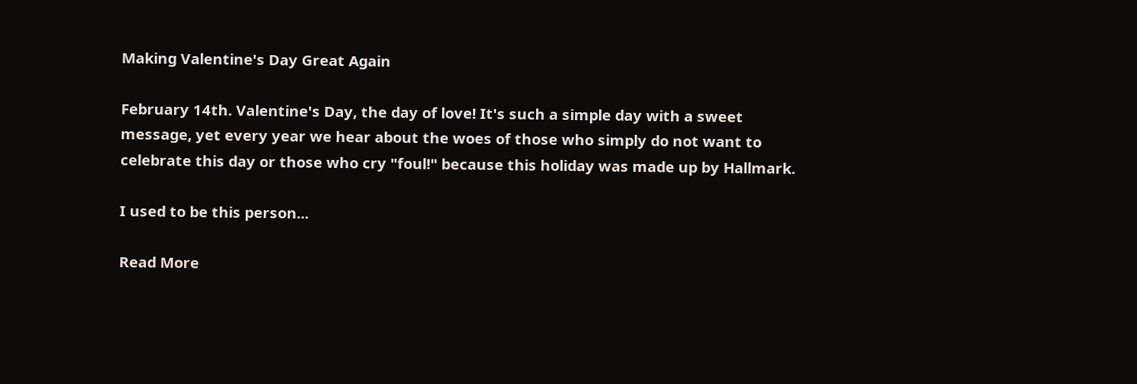Making Valentine's Day Great Again

February 14th. Valentine's Day, the day of love! It's such a simple day with a sweet message, yet every year we hear about the woes of those who simply do not want to celebrate this day or those who cry "foul!" because this holiday was made up by Hallmark.

I used to be this person...

Read More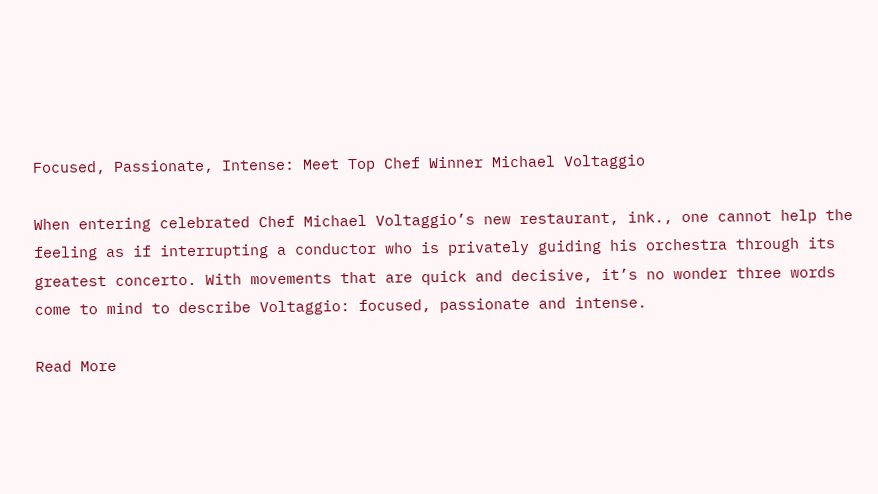Focused, Passionate, Intense: Meet Top Chef Winner Michael Voltaggio

When entering celebrated Chef Michael Voltaggio’s new restaurant, ink., one cannot help the feeling as if interrupting a conductor who is privately guiding his orchestra through its greatest concerto. With movements that are quick and decisive, it’s no wonder three words come to mind to describe Voltaggio: focused, passionate and intense.

Read More